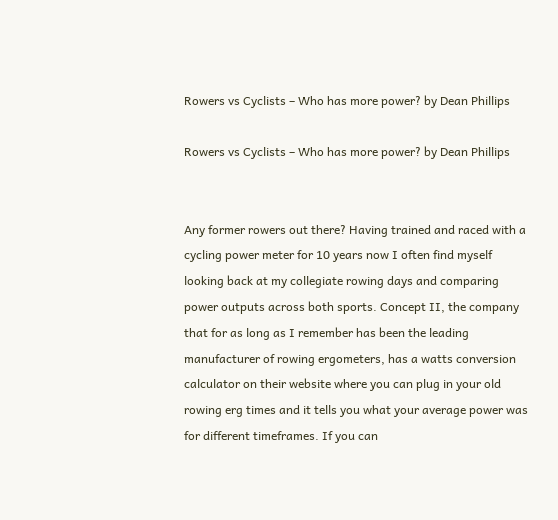Rowers vs Cyclists – Who has more power? by Dean Phillips

Rowers vs Cyclists – Who has more power? by Dean Phillips


Any former rowers out there? Having trained and raced with a cycling power meter for 10 years now I often find myself looking back at my collegiate rowing days and comparing power outputs across both sports. Concept II, the company that for as long as I remember has been the leading manufacturer of rowing ergometers, has a watts conversion calculator on their website where you can plug in your old rowing erg times and it tells you what your average power was for different timeframes. If you can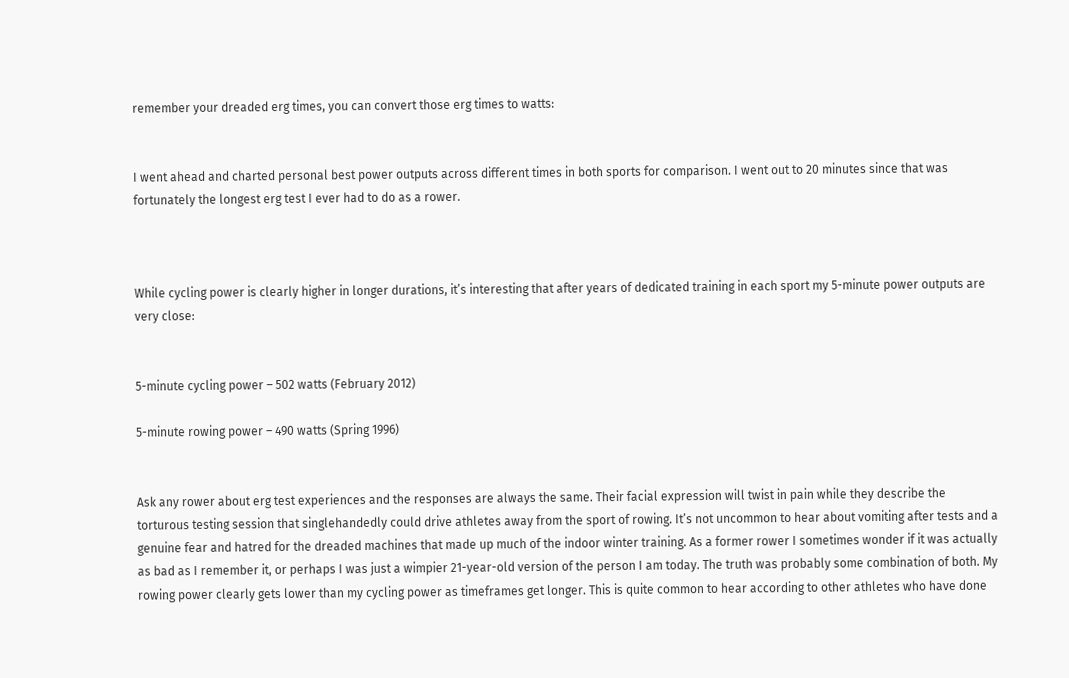remember your dreaded erg times, you can convert those erg times to watts:


I went ahead and charted personal best power outputs across different times in both sports for comparison. I went out to 20 minutes since that was fortunately the longest erg test I ever had to do as a rower.



While cycling power is clearly higher in longer durations, it’s interesting that after years of dedicated training in each sport my 5-minute power outputs are very close:


5-minute cycling power – 502 watts (February 2012)

5-minute rowing power – 490 watts (Spring 1996)


Ask any rower about erg test experiences and the responses are always the same. Their facial expression will twist in pain while they describe the torturous testing session that singlehandedly could drive athletes away from the sport of rowing. It’s not uncommon to hear about vomiting after tests and a genuine fear and hatred for the dreaded machines that made up much of the indoor winter training. As a former rower I sometimes wonder if it was actually as bad as I remember it, or perhaps I was just a wimpier 21-year-old version of the person I am today. The truth was probably some combination of both. My rowing power clearly gets lower than my cycling power as timeframes get longer. This is quite common to hear according to other athletes who have done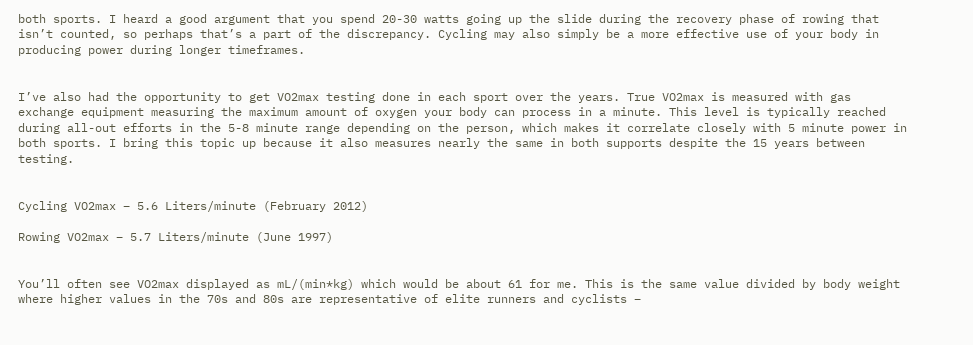both sports. I heard a good argument that you spend 20-30 watts going up the slide during the recovery phase of rowing that isn’t counted, so perhaps that’s a part of the discrepancy. Cycling may also simply be a more effective use of your body in producing power during longer timeframes.


I’ve also had the opportunity to get VO2max testing done in each sport over the years. True VO2max is measured with gas exchange equipment measuring the maximum amount of oxygen your body can process in a minute. This level is typically reached during all-out efforts in the 5-8 minute range depending on the person, which makes it correlate closely with 5 minute power in both sports. I bring this topic up because it also measures nearly the same in both supports despite the 15 years between testing.


Cycling VO2max – 5.6 Liters/minute (February 2012)

Rowing VO2max – 5.7 Liters/minute (June 1997)


You’ll often see VO2max displayed as mL/(min*kg) which would be about 61 for me. This is the same value divided by body weight where higher values in the 70s and 80s are representative of elite runners and cyclists –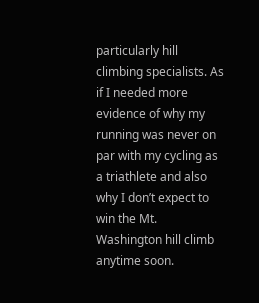particularly hill climbing specialists. As if I needed more evidence of why my running was never on par with my cycling as a triathlete and also why I don’t expect to win the Mt. Washington hill climb anytime soon.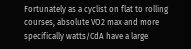Fortunately as a cyclist on flat to rolling courses, absolute VO2 max and more specifically watts/CdA have a large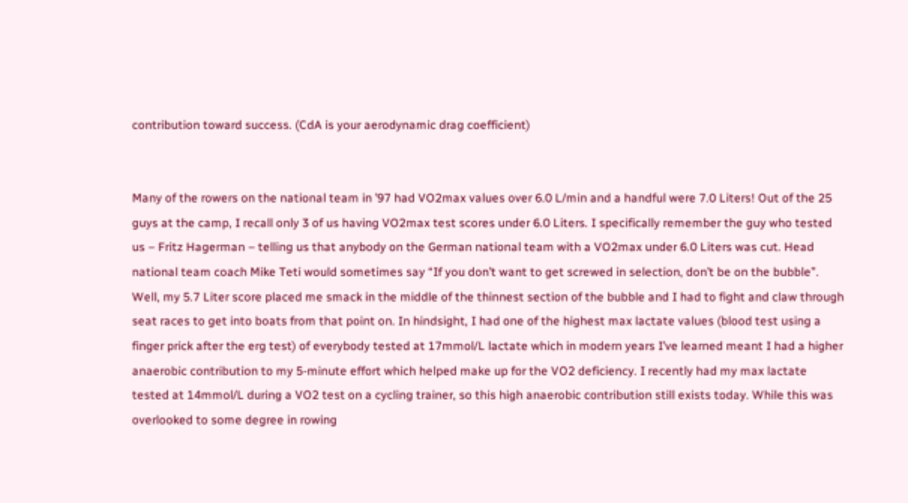contribution toward success. (CdA is your aerodynamic drag coefficient)


Many of the rowers on the national team in ’97 had VO2max values over 6.0 L/min and a handful were 7.0 Liters! Out of the 25 guys at the camp, I recall only 3 of us having VO2max test scores under 6.0 Liters. I specifically remember the guy who tested us – Fritz Hagerman – telling us that anybody on the German national team with a VO2max under 6.0 Liters was cut. Head national team coach Mike Teti would sometimes say “If you don’t want to get screwed in selection, don’t be on the bubble”. Well, my 5.7 Liter score placed me smack in the middle of the thinnest section of the bubble and I had to fight and claw through seat races to get into boats from that point on. In hindsight, I had one of the highest max lactate values (blood test using a finger prick after the erg test) of everybody tested at 17mmol/L lactate which in modern years I’ve learned meant I had a higher anaerobic contribution to my 5-minute effort which helped make up for the VO2 deficiency. I recently had my max lactate tested at 14mmol/L during a VO2 test on a cycling trainer, so this high anaerobic contribution still exists today. While this was overlooked to some degree in rowing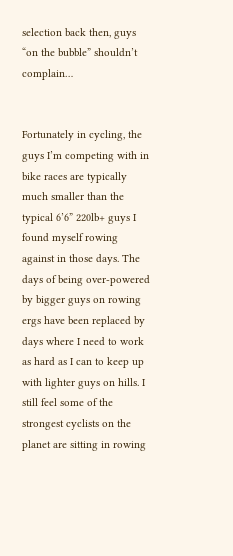selection back then, guys “on the bubble” shouldn’t complain…


Fortunately in cycling, the guys I’m competing with in bike races are typically much smaller than the typical 6’6” 220lb+ guys I found myself rowing against in those days. The days of being over-powered by bigger guys on rowing ergs have been replaced by days where I need to work as hard as I can to keep up with lighter guys on hills. I still feel some of the strongest cyclists on the planet are sitting in rowing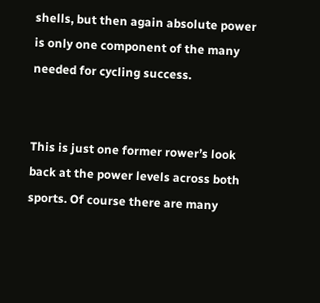shells, but then again absolute power is only one component of the many needed for cycling success.


This is just one former rower’s look back at the power levels across both sports. Of course there are many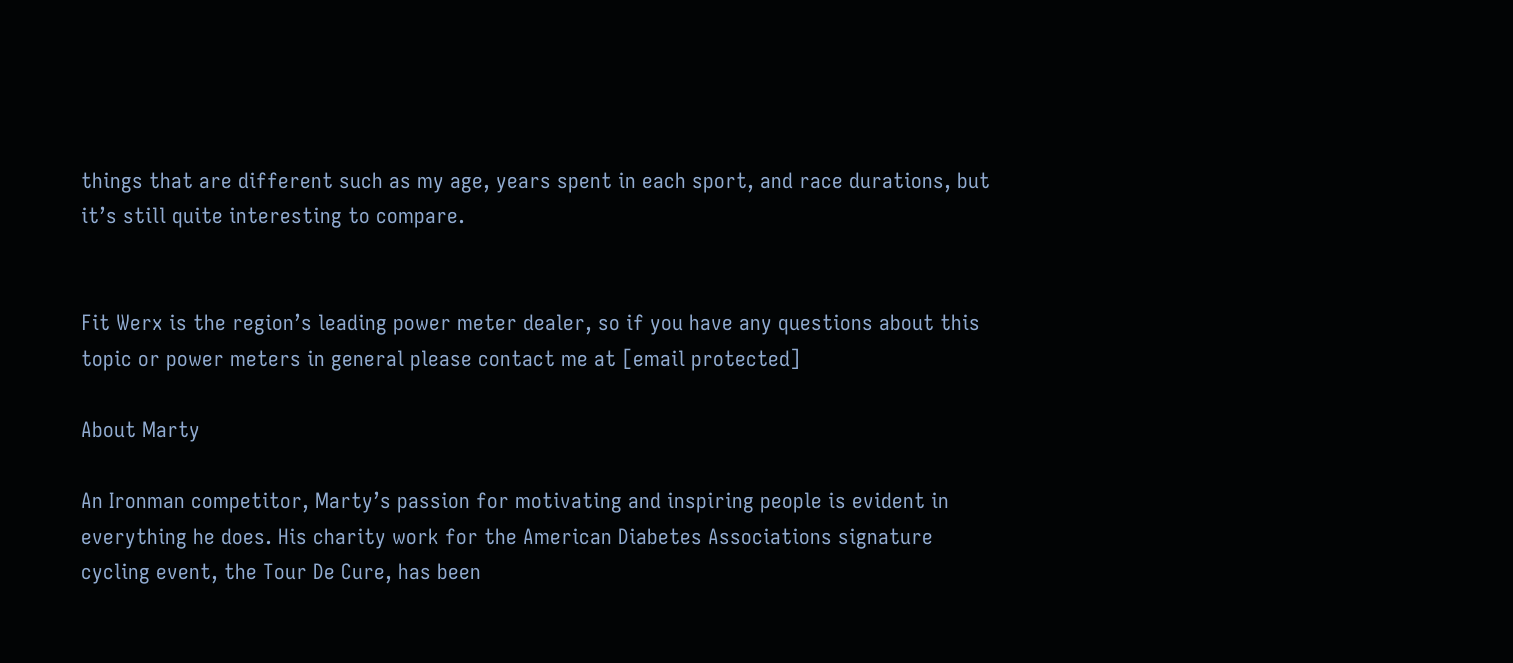things that are different such as my age, years spent in each sport, and race durations, but it’s still quite interesting to compare.


Fit Werx is the region’s leading power meter dealer, so if you have any questions about this topic or power meters in general please contact me at [email protected]

About Marty

An Ironman competitor, Marty’s passion for motivating and inspiring people is evident in everything he does. His charity work for the American Diabetes Associations signature cycling event, the Tour De Cure, has been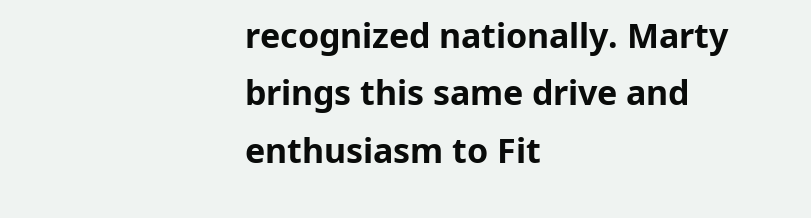recognized nationally. Marty brings this same drive and enthusiasm to Fit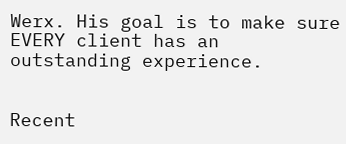Werx. His goal is to make sure EVERY client has an outstanding experience.


Recent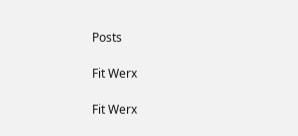Posts

Fit Werx

Fit Werx